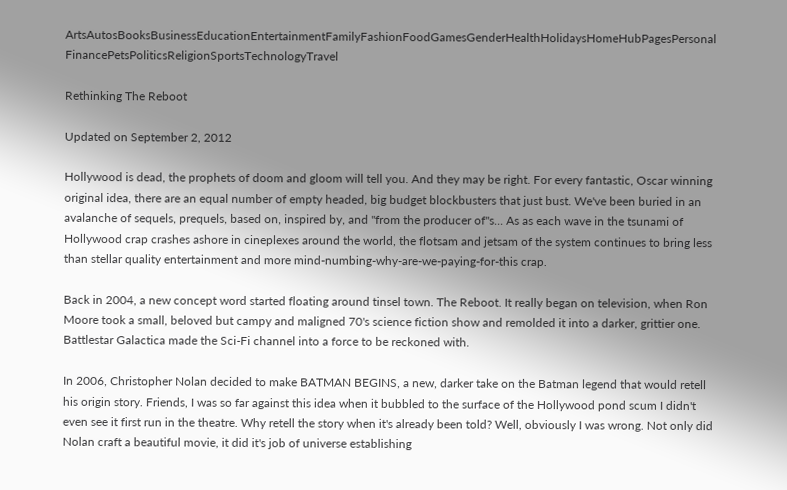ArtsAutosBooksBusinessEducationEntertainmentFamilyFashionFoodGamesGenderHealthHolidaysHomeHubPagesPersonal FinancePetsPoliticsReligionSportsTechnologyTravel

Rethinking The Reboot

Updated on September 2, 2012

Hollywood is dead, the prophets of doom and gloom will tell you. And they may be right. For every fantastic, Oscar winning original idea, there are an equal number of empty headed, big budget blockbusters that just bust. We've been buried in an avalanche of sequels, prequels, based on, inspired by, and "from the producer of"s... As as each wave in the tsunami of Hollywood crap crashes ashore in cineplexes around the world, the flotsam and jetsam of the system continues to bring less than stellar quality entertainment and more mind-numbing-why-are-we-paying-for-this crap.

Back in 2004, a new concept word started floating around tinsel town. The Reboot. It really began on television, when Ron Moore took a small, beloved but campy and maligned 70's science fiction show and remolded it into a darker, grittier one. Battlestar Galactica made the Sci-Fi channel into a force to be reckoned with.

In 2006, Christopher Nolan decided to make BATMAN BEGINS, a new, darker take on the Batman legend that would retell his origin story. Friends, I was so far against this idea when it bubbled to the surface of the Hollywood pond scum I didn't even see it first run in the theatre. Why retell the story when it's already been told? Well, obviously I was wrong. Not only did Nolan craft a beautiful movie, it did it's job of universe establishing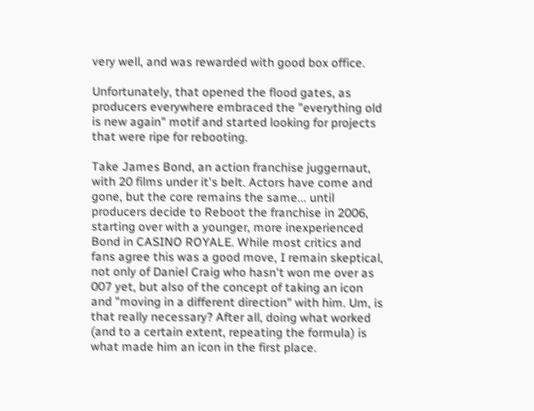very well, and was rewarded with good box office.

Unfortunately, that opened the flood gates, as producers everywhere embraced the "everything old is new again" motif and started looking for projects that were ripe for rebooting.

Take James Bond, an action franchise juggernaut, with 20 films under it's belt. Actors have come and gone, but the core remains the same... until producers decide to Reboot the franchise in 2006, starting over with a younger, more inexperienced Bond in CASINO ROYALE. While most critics and fans agree this was a good move, I remain skeptical, not only of Daniel Craig who hasn't won me over as 007 yet, but also of the concept of taking an icon and "moving in a different direction" with him. Um, is that really necessary? After all, doing what worked (and to a certain extent, repeating the formula) is what made him an icon in the first place.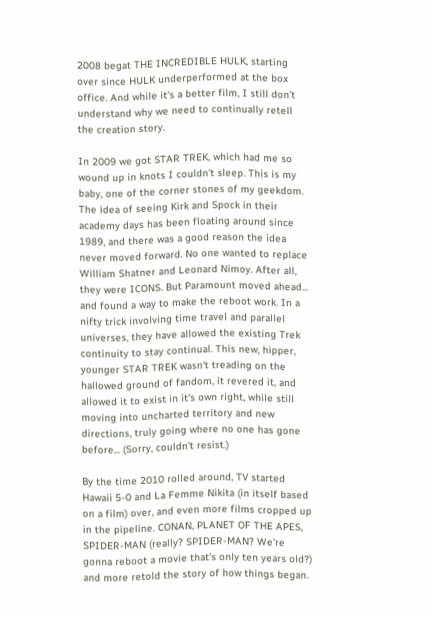2008 begat THE INCREDIBLE HULK, starting over since HULK underperformed at the box office. And while it's a better film, I still don't understand why we need to continually retell the creation story.

In 2009 we got STAR TREK, which had me so wound up in knots I couldn't sleep. This is my baby, one of the corner stones of my geekdom. The idea of seeing Kirk and Spock in their academy days has been floating around since 1989, and there was a good reason the idea never moved forward. No one wanted to replace William Shatner and Leonard Nimoy. After all, they were ICONS. But Paramount moved ahead... and found a way to make the reboot work. In a nifty trick involving time travel and parallel universes, they have allowed the existing Trek continuity to stay continual. This new, hipper, younger STAR TREK wasn't treading on the hallowed ground of fandom, it revered it, and allowed it to exist in it's own right, while still moving into uncharted territory and new directions, truly going where no one has gone before... (Sorry, couldn't resist.)

By the time 2010 rolled around, TV started Hawaii 5-0 and La Femme Nikita (in itself based on a film) over, and even more films cropped up in the pipeline. CONAN, PLANET OF THE APES, SPIDER-MAN (really? SPIDER-MAN? We're gonna reboot a movie that's only ten years old?) and more retold the story of how things began.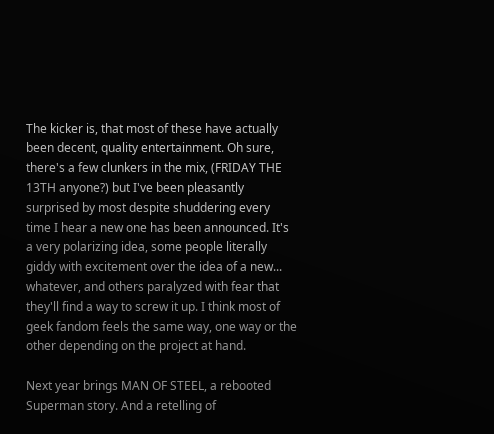The kicker is, that most of these have actually been decent, quality entertainment. Oh sure, there's a few clunkers in the mix, (FRIDAY THE 13TH anyone?) but I've been pleasantly surprised by most despite shuddering every time I hear a new one has been announced. It's a very polarizing idea, some people literally giddy with excitement over the idea of a new... whatever, and others paralyzed with fear that they'll find a way to screw it up. I think most of geek fandom feels the same way, one way or the other depending on the project at hand.

Next year brings MAN OF STEEL, a rebooted Superman story. And a retelling of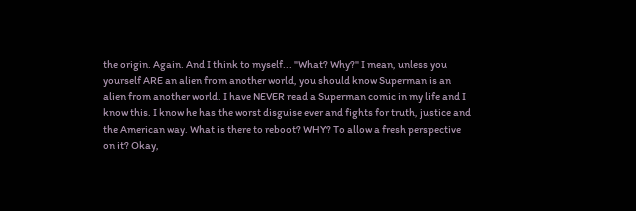the origin. Again. And I think to myself... "What? Why?" I mean, unless you yourself ARE an alien from another world, you should know Superman is an alien from another world. I have NEVER read a Superman comic in my life and I know this. I know he has the worst disguise ever and fights for truth, justice and the American way. What is there to reboot? WHY? To allow a fresh perspective on it? Okay,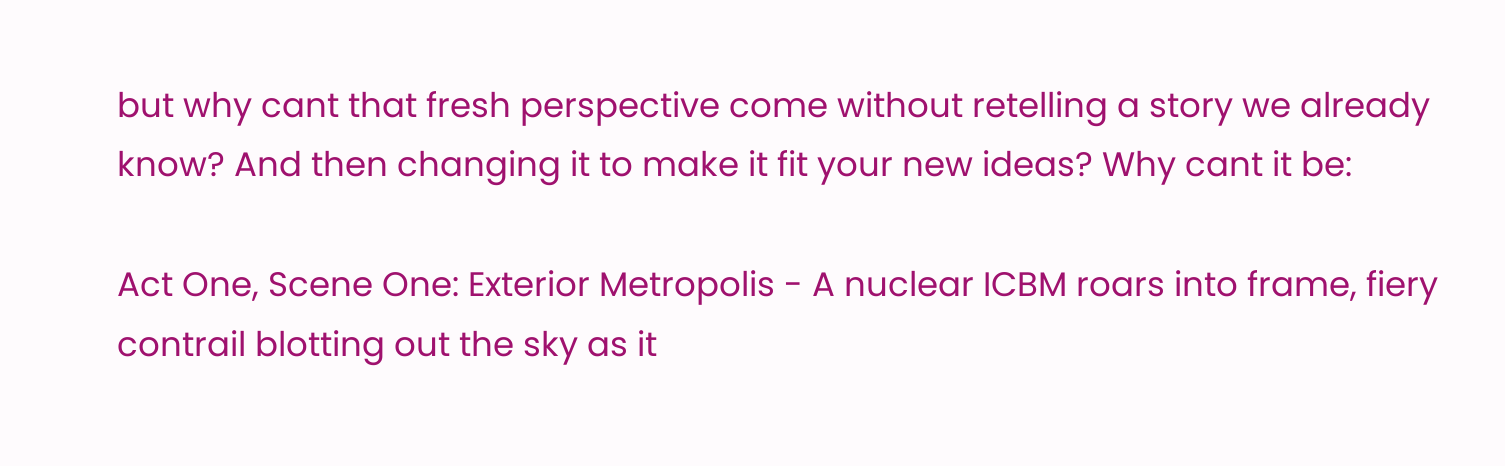but why cant that fresh perspective come without retelling a story we already know? And then changing it to make it fit your new ideas? Why cant it be:

Act One, Scene One: Exterior Metropolis - A nuclear ICBM roars into frame, fiery contrail blotting out the sky as it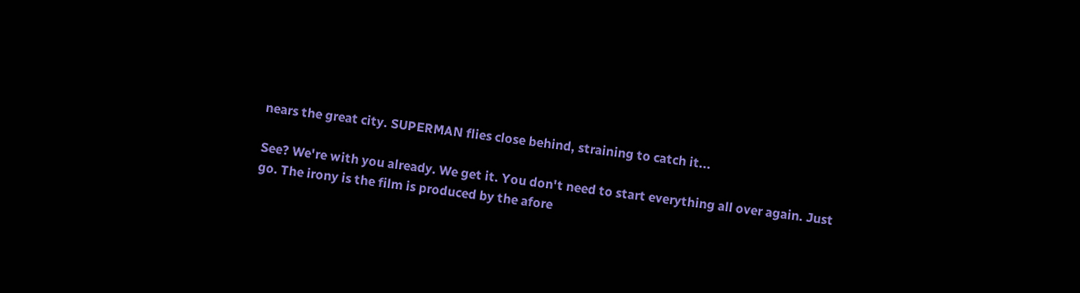nears the great city. SUPERMAN flies close behind, straining to catch it...

See? We're with you already. We get it. You don't need to start everything all over again. Just go. The irony is the film is produced by the afore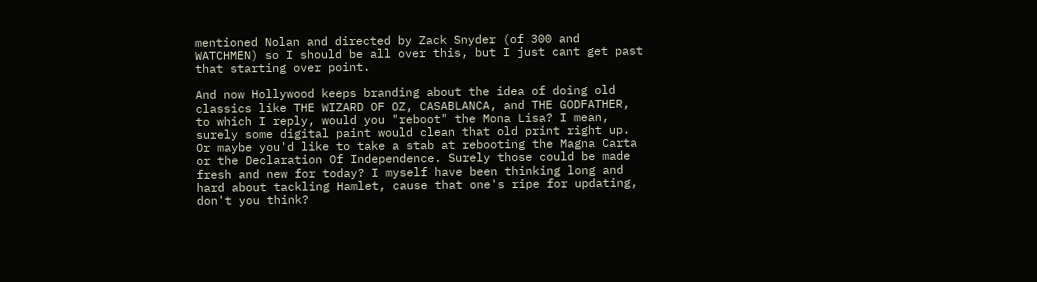mentioned Nolan and directed by Zack Snyder (of 300 and WATCHMEN) so I should be all over this, but I just cant get past that starting over point.

And now Hollywood keeps branding about the idea of doing old classics like THE WIZARD OF OZ, CASABLANCA, and THE GODFATHER, to which I reply, would you "reboot" the Mona Lisa? I mean, surely some digital paint would clean that old print right up. Or maybe you'd like to take a stab at rebooting the Magna Carta or the Declaration Of Independence. Surely those could be made fresh and new for today? I myself have been thinking long and hard about tackling Hamlet, cause that one's ripe for updating, don't you think?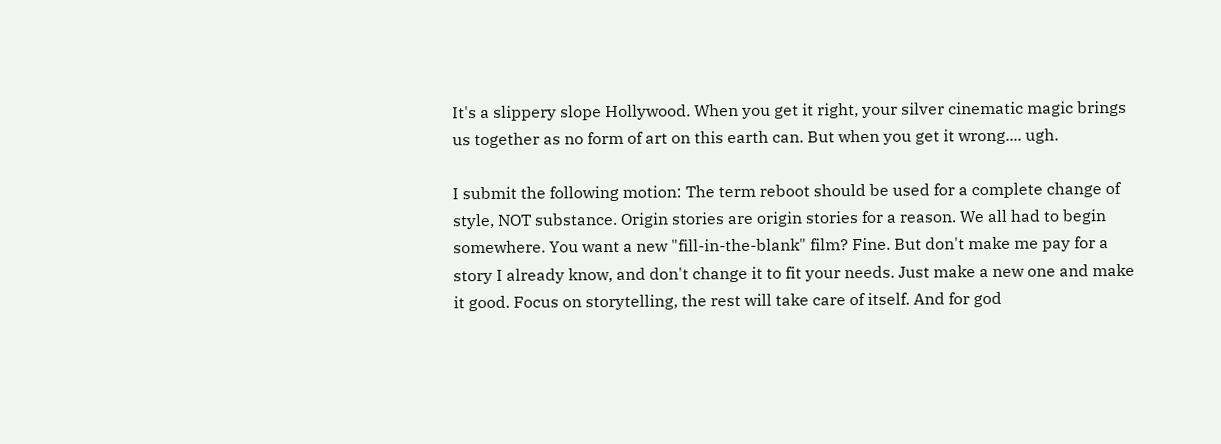It's a slippery slope Hollywood. When you get it right, your silver cinematic magic brings us together as no form of art on this earth can. But when you get it wrong.... ugh.

I submit the following motion: The term reboot should be used for a complete change of style, NOT substance. Origin stories are origin stories for a reason. We all had to begin somewhere. You want a new "fill-in-the-blank" film? Fine. But don't make me pay for a story I already know, and don't change it to fit your needs. Just make a new one and make it good. Focus on storytelling, the rest will take care of itself. And for god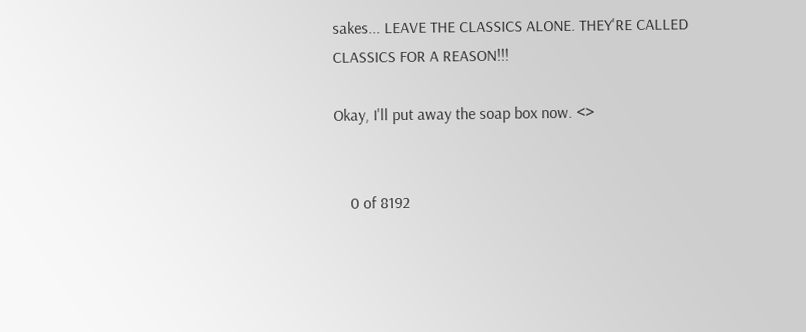sakes... LEAVE THE CLASSICS ALONE. THEY'RE CALLED CLASSICS FOR A REASON!!!

Okay, I'll put away the soap box now. <>


    0 of 8192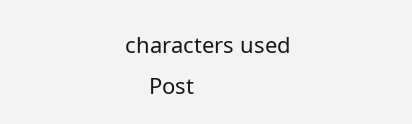characters used
    Post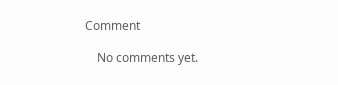Comment

    No comments yet.